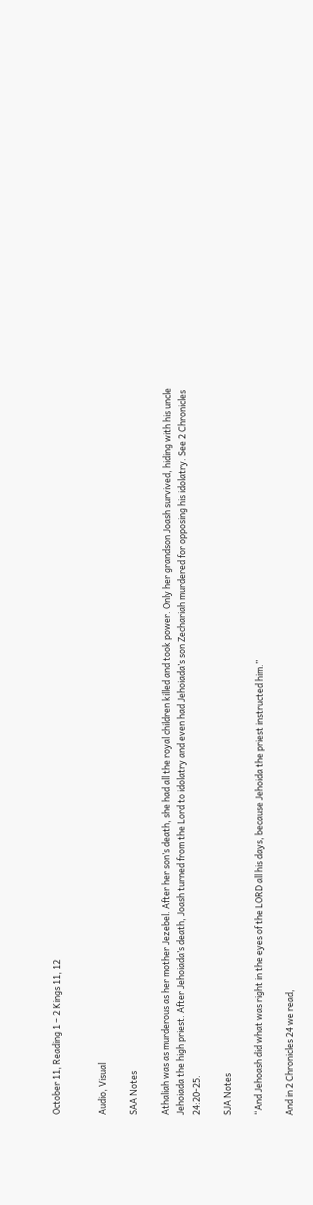October 11, Reading 1 – 2 Kings 11, 12


Audio, Visual

SAA Notes

Athaliah was as murderous as her mother Jezebel. After her son’s death, she had all the royal children killed and took power. Only her grandson Joash survived, hiding with his uncle Jehoiada the high priest. After Jehoiada’s death, Joash turned from the Lord to idolatry and even had Jehoiada’s son Zechariah murdered for opposing his idolatry. See 2 Chronicles 24:20-25.

SJA Notes

“And Jehoash did what was right in the eyes of the LORD all his days, because Jehoida the priest instructed him.”

And in 2 Chronicles 24 we read,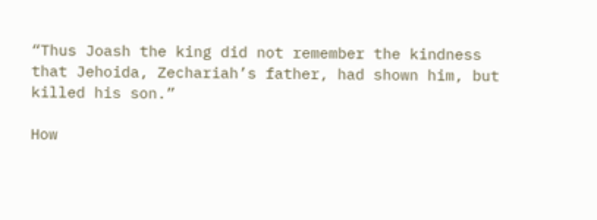“Thus Joash the king did not remember the kindness that Jehoida, Zechariah’s father, had shown him, but killed his son.”

How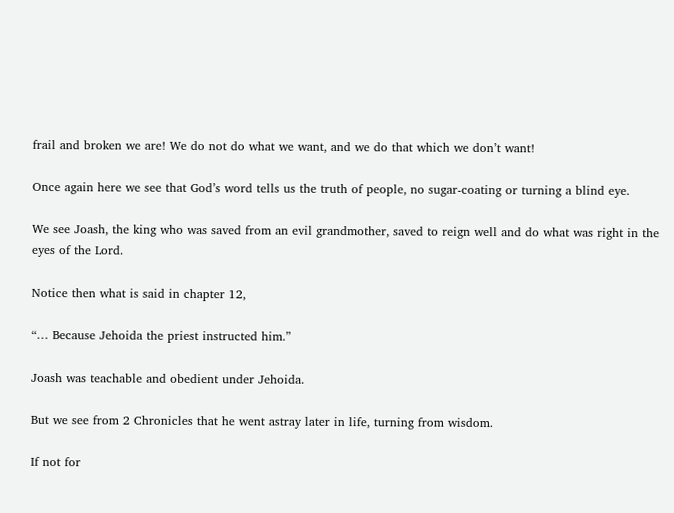frail and broken we are! We do not do what we want, and we do that which we don’t want!

Once again here we see that God’s word tells us the truth of people, no sugar-coating or turning a blind eye.

We see Joash, the king who was saved from an evil grandmother, saved to reign well and do what was right in the eyes of the Lord.

Notice then what is said in chapter 12,

“… Because Jehoida the priest instructed him.”

Joash was teachable and obedient under Jehoida.

But we see from 2 Chronicles that he went astray later in life, turning from wisdom.

If not for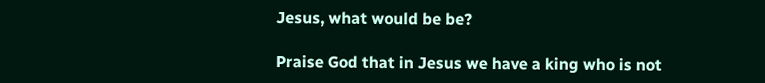Jesus, what would be be?

Praise God that in Jesus we have a king who is not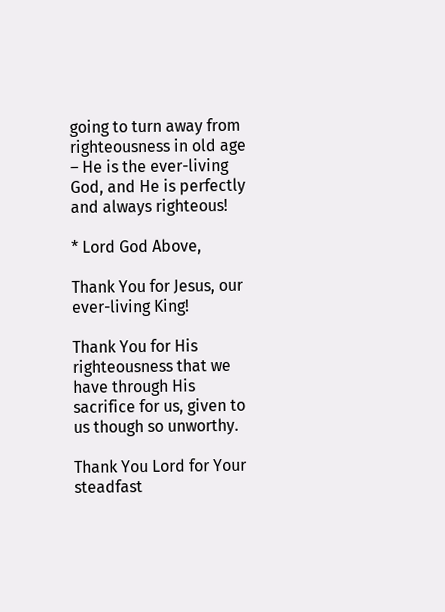going to turn away from righteousness in old age – He is the ever-living God, and He is perfectly and always righteous!

* Lord God Above,

Thank You for Jesus, our ever-living King!

Thank You for His righteousness that we have through His sacrifice for us, given to us though so unworthy.

Thank You Lord for Your steadfast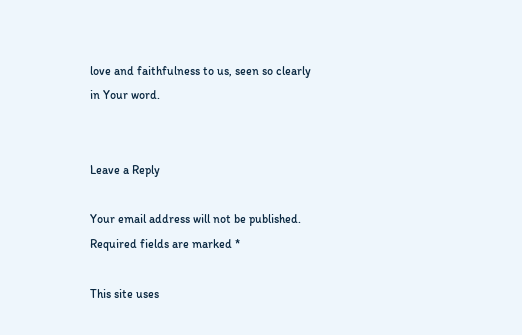love and faithfulness to us, seen so clearly in Your word.


Leave a Reply

Your email address will not be published. Required fields are marked *

This site uses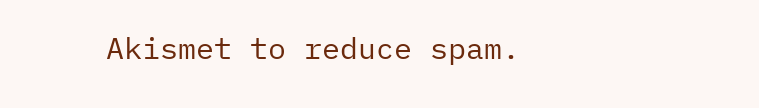Akismet to reduce spam.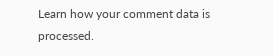Learn how your comment data is processed.